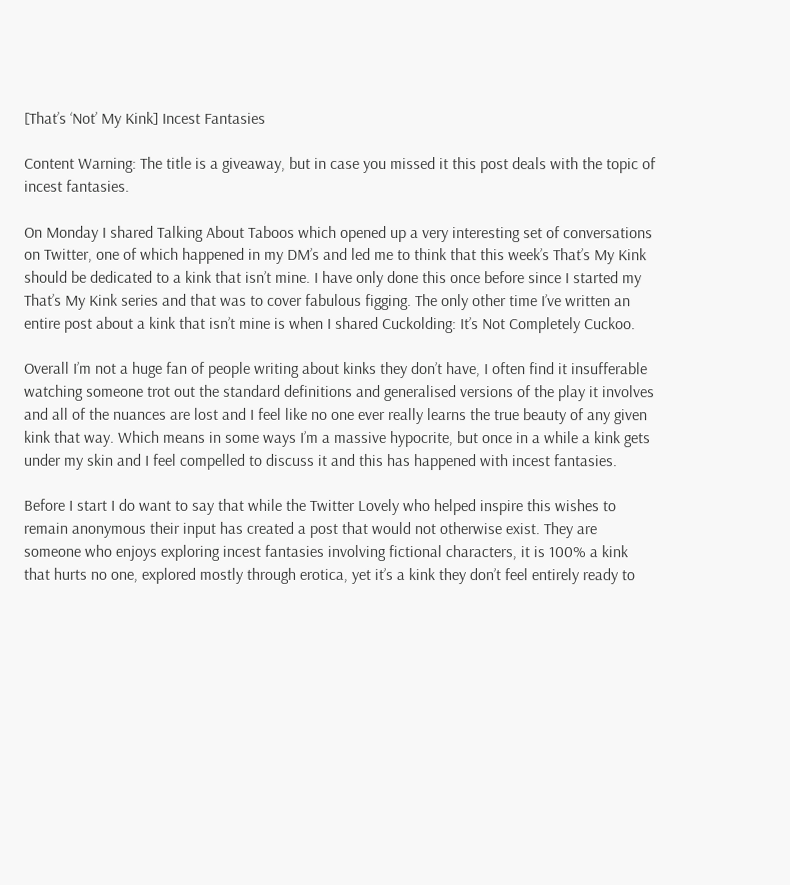[That’s ‘Not’ My Kink] Incest Fantasies

Content Warning: The title is a giveaway, but in case you missed it this post deals with the topic of incest fantasies.

On Monday I shared Talking About Taboos which opened up a very interesting set of conversations on Twitter, one of which happened in my DM’s and led me to think that this week’s That’s My Kink should be dedicated to a kink that isn’t mine. I have only done this once before since I started my That’s My Kink series and that was to cover fabulous figging. The only other time I’ve written an entire post about a kink that isn’t mine is when I shared Cuckolding: It’s Not Completely Cuckoo.

Overall I’m not a huge fan of people writing about kinks they don’t have, I often find it insufferable watching someone trot out the standard definitions and generalised versions of the play it involves and all of the nuances are lost and I feel like no one ever really learns the true beauty of any given kink that way. Which means in some ways I’m a massive hypocrite, but once in a while a kink gets under my skin and I feel compelled to discuss it and this has happened with incest fantasies.

Before I start I do want to say that while the Twitter Lovely who helped inspire this wishes to remain anonymous their input has created a post that would not otherwise exist. They are someone who enjoys exploring incest fantasies involving fictional characters, it is 100% a kink that hurts no one, explored mostly through erotica, yet it’s a kink they don’t feel entirely ready to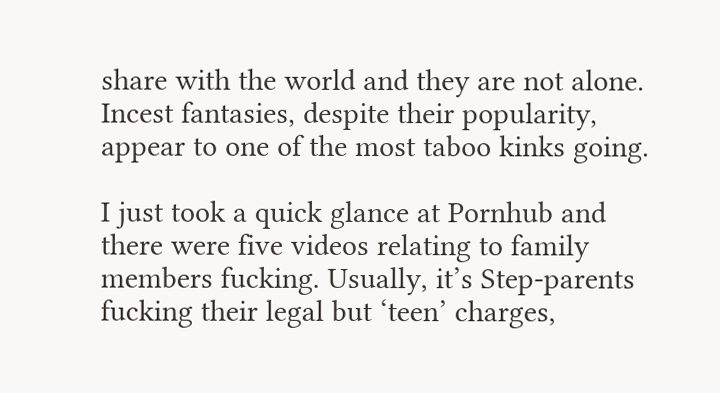share with the world and they are not alone. Incest fantasies, despite their popularity, appear to one of the most taboo kinks going.

I just took a quick glance at Pornhub and there were five videos relating to family members fucking. Usually, it’s Step-parents fucking their legal but ‘teen’ charges,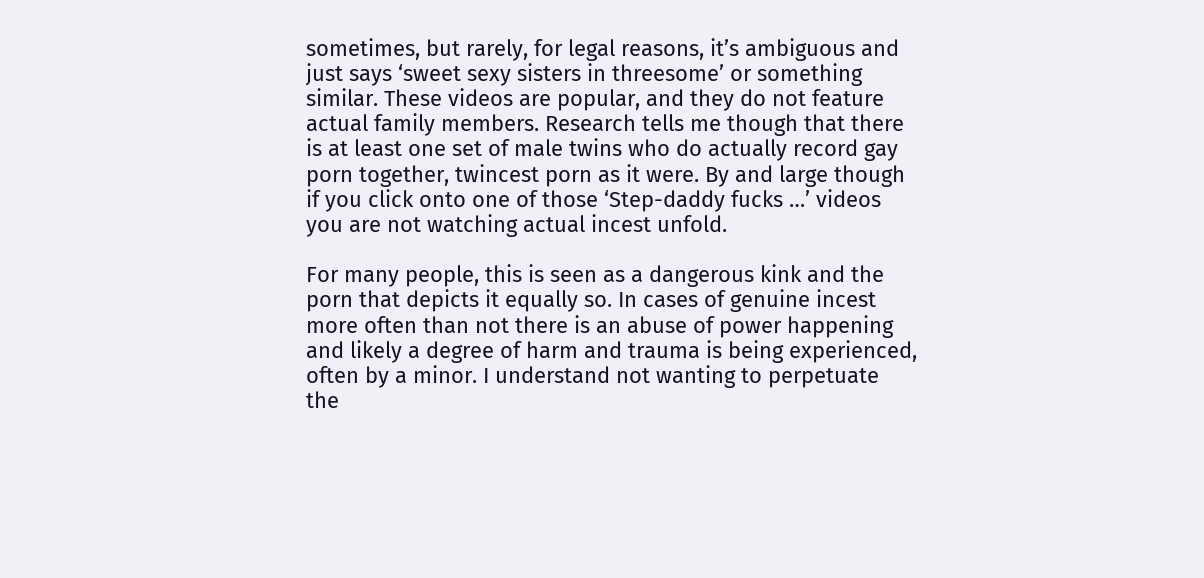sometimes, but rarely, for legal reasons, it’s ambiguous and just says ‘sweet sexy sisters in threesome’ or something similar. These videos are popular, and they do not feature actual family members. Research tells me though that there is at least one set of male twins who do actually record gay porn together, twincest porn as it were. By and large though if you click onto one of those ‘Step-daddy fucks …’ videos you are not watching actual incest unfold.

For many people, this is seen as a dangerous kink and the porn that depicts it equally so. In cases of genuine incest more often than not there is an abuse of power happening and likely a degree of harm and trauma is being experienced, often by a minor. I understand not wanting to perpetuate the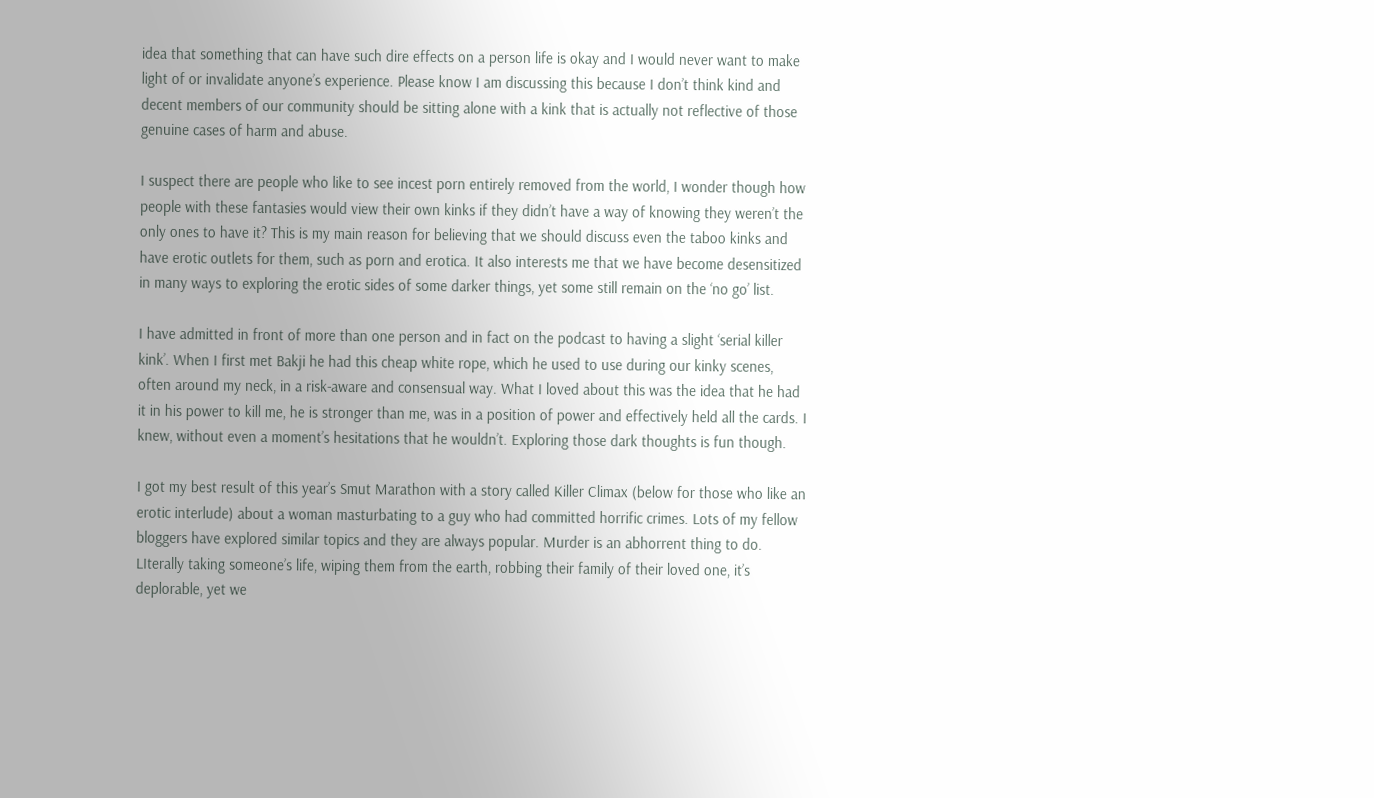idea that something that can have such dire effects on a person life is okay and I would never want to make light of or invalidate anyone’s experience. Please know I am discussing this because I don’t think kind and decent members of our community should be sitting alone with a kink that is actually not reflective of those genuine cases of harm and abuse.

I suspect there are people who like to see incest porn entirely removed from the world, I wonder though how people with these fantasies would view their own kinks if they didn’t have a way of knowing they weren’t the only ones to have it? This is my main reason for believing that we should discuss even the taboo kinks and have erotic outlets for them, such as porn and erotica. It also interests me that we have become desensitized in many ways to exploring the erotic sides of some darker things, yet some still remain on the ‘no go’ list.

I have admitted in front of more than one person and in fact on the podcast to having a slight ‘serial killer kink’. When I first met Bakji he had this cheap white rope, which he used to use during our kinky scenes, often around my neck, in a risk-aware and consensual way. What I loved about this was the idea that he had it in his power to kill me, he is stronger than me, was in a position of power and effectively held all the cards. I knew, without even a moment’s hesitations that he wouldn’t. Exploring those dark thoughts is fun though.

I got my best result of this year’s Smut Marathon with a story called Killer Climax (below for those who like an erotic interlude) about a woman masturbating to a guy who had committed horrific crimes. Lots of my fellow bloggers have explored similar topics and they are always popular. Murder is an abhorrent thing to do. LIterally taking someone’s life, wiping them from the earth, robbing their family of their loved one, it’s deplorable, yet we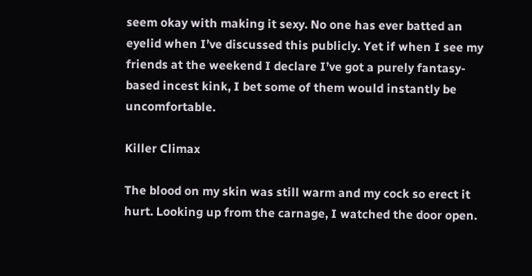seem okay with making it sexy. No one has ever batted an eyelid when I’ve discussed this publicly. Yet if when I see my friends at the weekend I declare I’ve got a purely fantasy-based incest kink, I bet some of them would instantly be uncomfortable.

Killer Climax

The blood on my skin was still warm and my cock so erect it hurt. Looking up from the carnage, I watched the door open.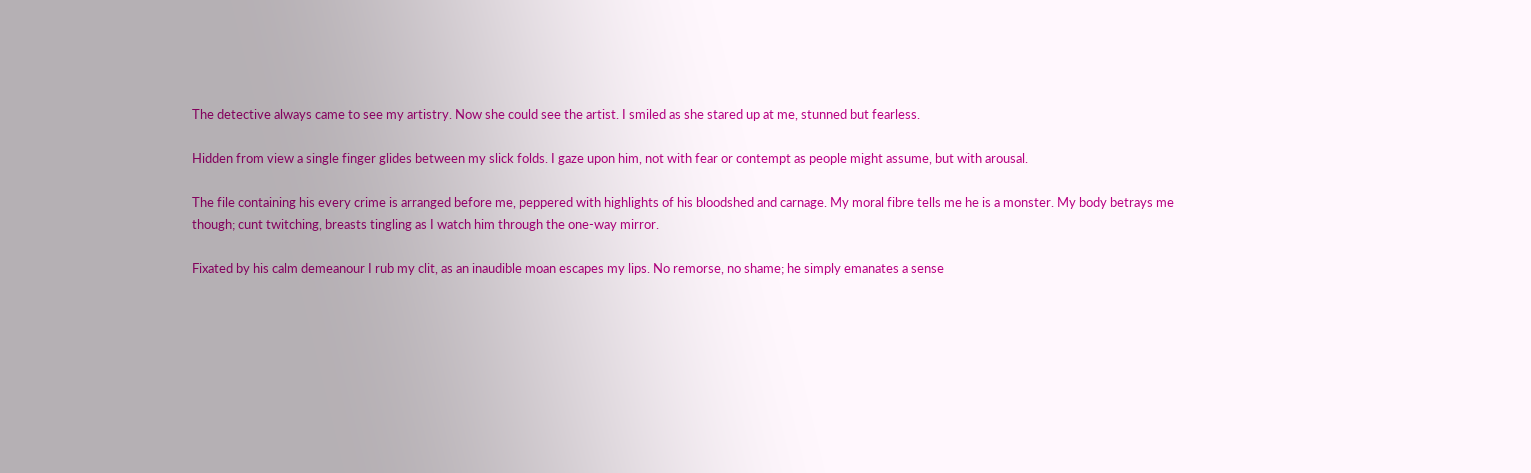The detective always came to see my artistry. Now she could see the artist. I smiled as she stared up at me, stunned but fearless.

Hidden from view a single finger glides between my slick folds. I gaze upon him, not with fear or contempt as people might assume, but with arousal.

The file containing his every crime is arranged before me, peppered with highlights of his bloodshed and carnage. My moral fibre tells me he is a monster. My body betrays me though; cunt twitching, breasts tingling as I watch him through the one-way mirror.

Fixated by his calm demeanour I rub my clit, as an inaudible moan escapes my lips. No remorse, no shame; he simply emanates a sense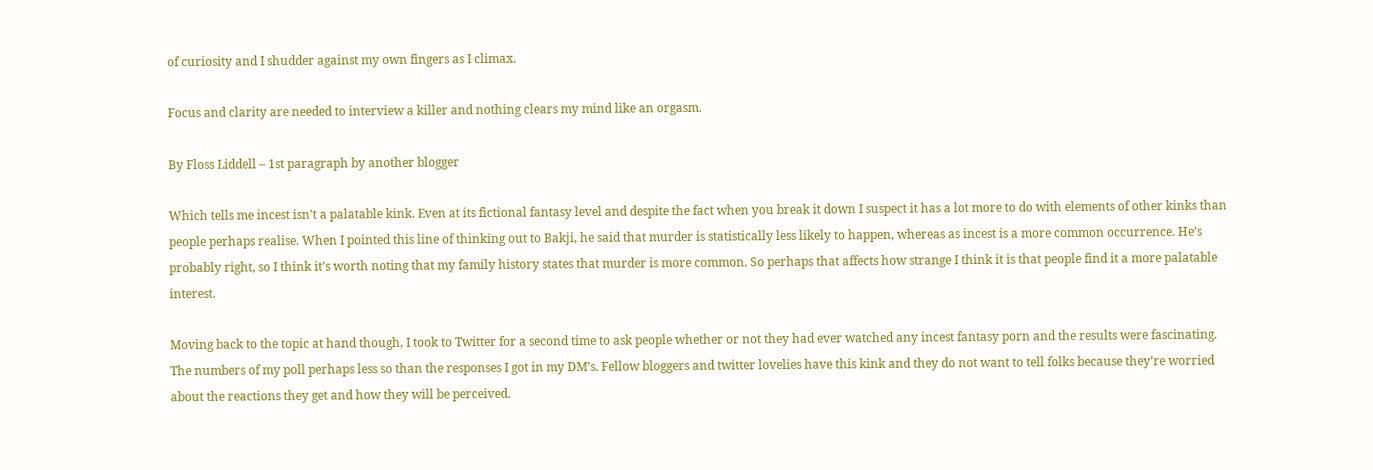of curiosity and I shudder against my own fingers as I climax.

Focus and clarity are needed to interview a killer and nothing clears my mind like an orgasm.

By Floss Liddell – 1st paragraph by another blogger

Which tells me incest isn’t a palatable kink. Even at its fictional fantasy level and despite the fact when you break it down I suspect it has a lot more to do with elements of other kinks than people perhaps realise. When I pointed this line of thinking out to Bakji, he said that murder is statistically less likely to happen, whereas as incest is a more common occurrence. He’s probably right, so I think it’s worth noting that my family history states that murder is more common. So perhaps that affects how strange I think it is that people find it a more palatable interest.

Moving back to the topic at hand though, I took to Twitter for a second time to ask people whether or not they had ever watched any incest fantasy porn and the results were fascinating. The numbers of my poll perhaps less so than the responses I got in my DM’s. Fellow bloggers and twitter lovelies have this kink and they do not want to tell folks because they’re worried about the reactions they get and how they will be perceived.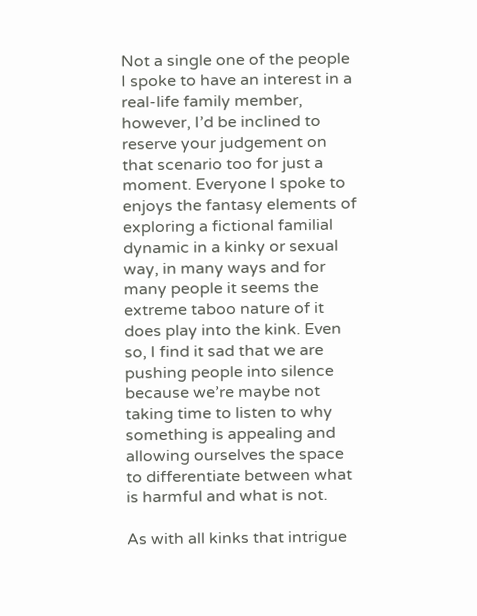Not a single one of the people I spoke to have an interest in a real-life family member, however, I’d be inclined to reserve your judgement on that scenario too for just a moment. Everyone I spoke to enjoys the fantasy elements of exploring a fictional familial dynamic in a kinky or sexual way, in many ways and for many people it seems the extreme taboo nature of it does play into the kink. Even so, I find it sad that we are pushing people into silence because we’re maybe not taking time to listen to why something is appealing and allowing ourselves the space to differentiate between what is harmful and what is not.

As with all kinks that intrigue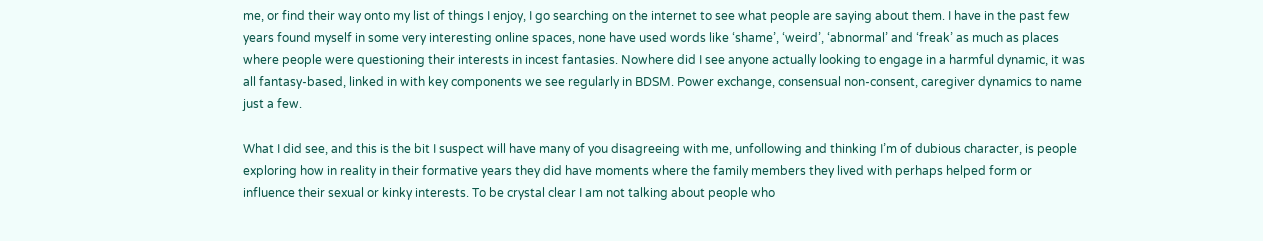me, or find their way onto my list of things I enjoy, I go searching on the internet to see what people are saying about them. I have in the past few years found myself in some very interesting online spaces, none have used words like ‘shame’, ‘weird’, ‘abnormal’ and ‘freak’ as much as places where people were questioning their interests in incest fantasies. Nowhere did I see anyone actually looking to engage in a harmful dynamic, it was all fantasy-based, linked in with key components we see regularly in BDSM. Power exchange, consensual non-consent, caregiver dynamics to name just a few.

What I did see, and this is the bit I suspect will have many of you disagreeing with me, unfollowing and thinking I’m of dubious character, is people exploring how in reality in their formative years they did have moments where the family members they lived with perhaps helped form or influence their sexual or kinky interests. To be crystal clear I am not talking about people who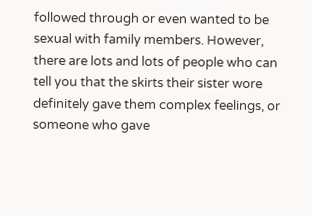followed through or even wanted to be sexual with family members. However, there are lots and lots of people who can tell you that the skirts their sister wore definitely gave them complex feelings, or someone who gave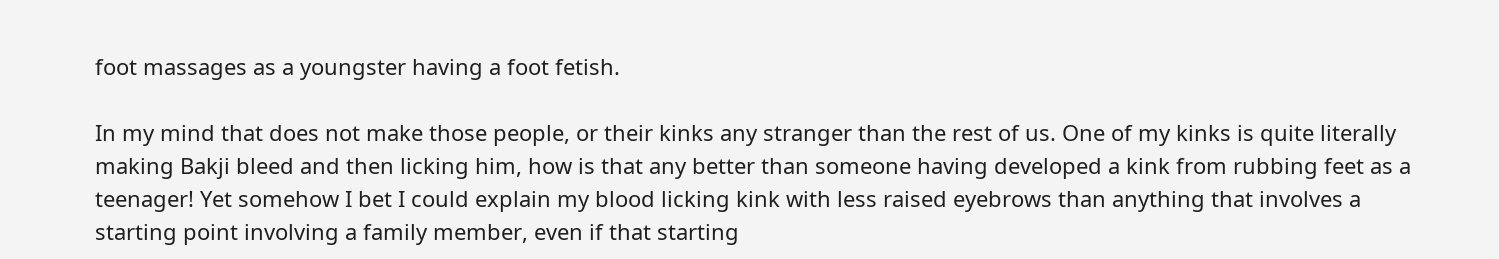foot massages as a youngster having a foot fetish.

In my mind that does not make those people, or their kinks any stranger than the rest of us. One of my kinks is quite literally making Bakji bleed and then licking him, how is that any better than someone having developed a kink from rubbing feet as a teenager! Yet somehow I bet I could explain my blood licking kink with less raised eyebrows than anything that involves a starting point involving a family member, even if that starting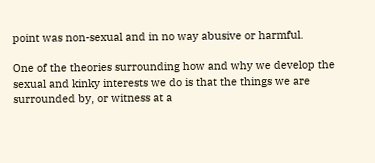point was non-sexual and in no way abusive or harmful.

One of the theories surrounding how and why we develop the sexual and kinky interests we do is that the things we are surrounded by, or witness at a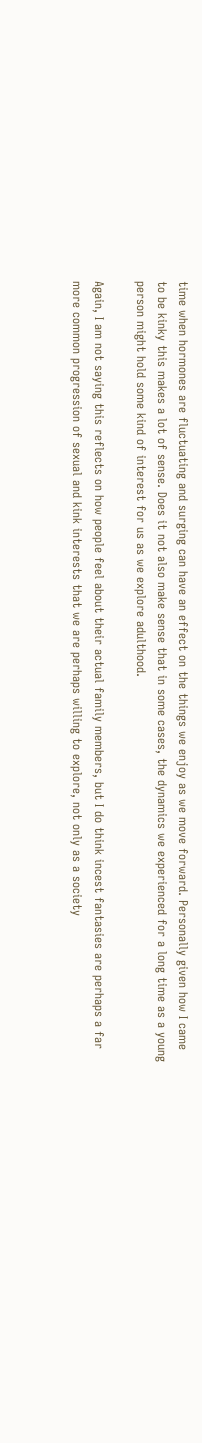time when hormones are fluctuating and surging can have an effect on the things we enjoy as we move forward. Personally given how I came to be kinky this makes a lot of sense. Does it not also make sense that in some cases, the dynamics we experienced for a long time as a young person might hold some kind of interest for us as we explore adulthood.

Again, I am not saying this reflects on how people feel about their actual family members, but I do think incest fantasies are perhaps a far more common progression of sexual and kink interests that we are perhaps willing to explore, not only as a society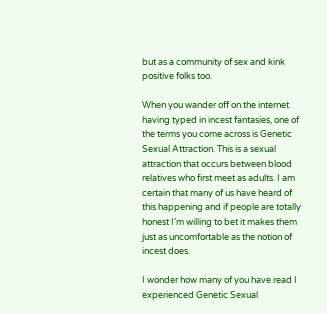but as a community of sex and kink positive folks too.

When you wander off on the internet having typed in incest fantasies, one of the terms you come across is Genetic Sexual Attraction. This is a sexual attraction that occurs between blood relatives who first meet as adults. I am certain that many of us have heard of this happening and if people are totally honest I’m willing to bet it makes them just as uncomfortable as the notion of incest does.

I wonder how many of you have read I experienced Genetic Sexual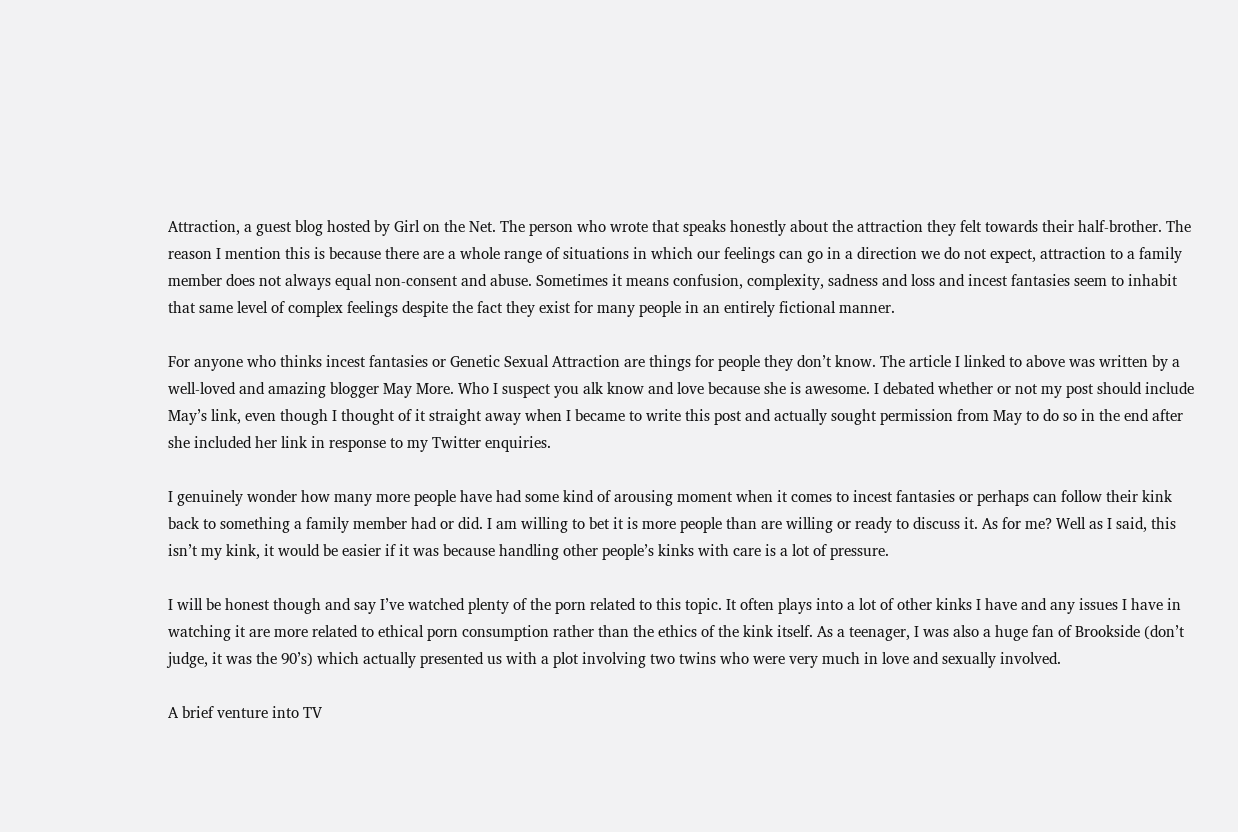Attraction, a guest blog hosted by Girl on the Net. The person who wrote that speaks honestly about the attraction they felt towards their half-brother. The reason I mention this is because there are a whole range of situations in which our feelings can go in a direction we do not expect, attraction to a family member does not always equal non-consent and abuse. Sometimes it means confusion, complexity, sadness and loss and incest fantasies seem to inhabit that same level of complex feelings despite the fact they exist for many people in an entirely fictional manner.

For anyone who thinks incest fantasies or Genetic Sexual Attraction are things for people they don’t know. The article I linked to above was written by a well-loved and amazing blogger May More. Who I suspect you alk know and love because she is awesome. I debated whether or not my post should include May’s link, even though I thought of it straight away when I became to write this post and actually sought permission from May to do so in the end after she included her link in response to my Twitter enquiries.

I genuinely wonder how many more people have had some kind of arousing moment when it comes to incest fantasies or perhaps can follow their kink back to something a family member had or did. I am willing to bet it is more people than are willing or ready to discuss it. As for me? Well as I said, this isn’t my kink, it would be easier if it was because handling other people’s kinks with care is a lot of pressure.

I will be honest though and say I’ve watched plenty of the porn related to this topic. It often plays into a lot of other kinks I have and any issues I have in watching it are more related to ethical porn consumption rather than the ethics of the kink itself. As a teenager, I was also a huge fan of Brookside (don’t judge, it was the 90’s) which actually presented us with a plot involving two twins who were very much in love and sexually involved.

A brief venture into TV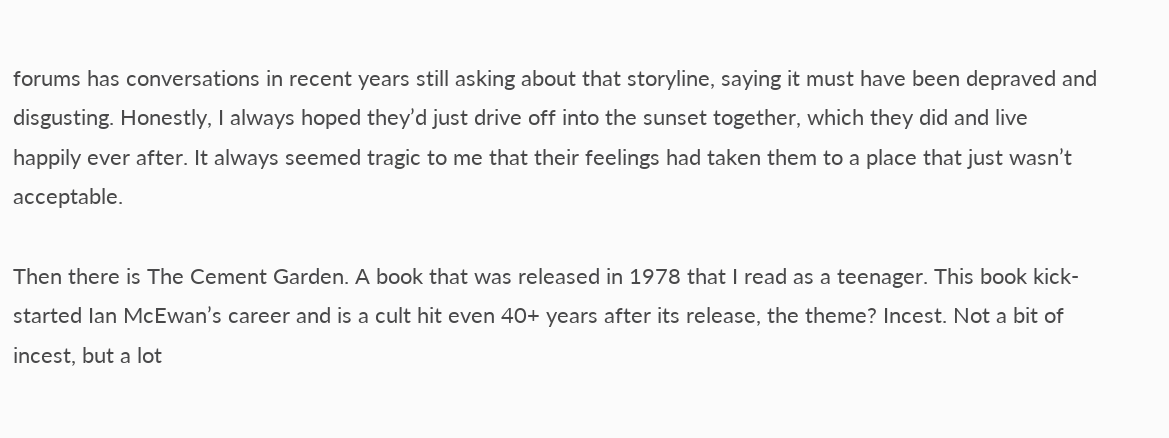forums has conversations in recent years still asking about that storyline, saying it must have been depraved and disgusting. Honestly, I always hoped they’d just drive off into the sunset together, which they did and live happily ever after. It always seemed tragic to me that their feelings had taken them to a place that just wasn’t acceptable.

Then there is The Cement Garden. A book that was released in 1978 that I read as a teenager. This book kick-started Ian McEwan’s career and is a cult hit even 40+ years after its release, the theme? Incest. Not a bit of incest, but a lot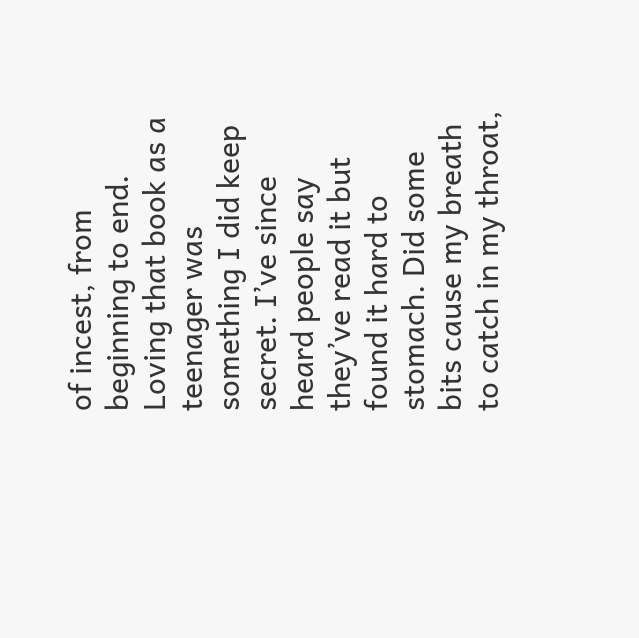of incest, from beginning to end. Loving that book as a teenager was something I did keep secret. I’ve since heard people say they’ve read it but found it hard to stomach. Did some bits cause my breath to catch in my throat,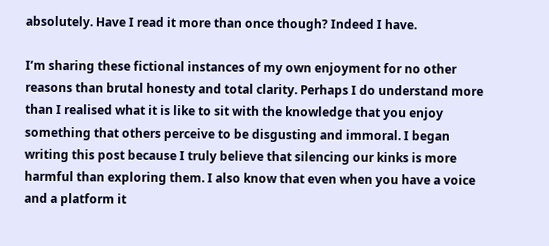absolutely. Have I read it more than once though? Indeed I have.

I’m sharing these fictional instances of my own enjoyment for no other reasons than brutal honesty and total clarity. Perhaps I do understand more than I realised what it is like to sit with the knowledge that you enjoy something that others perceive to be disgusting and immoral. I began writing this post because I truly believe that silencing our kinks is more harmful than exploring them. I also know that even when you have a voice and a platform it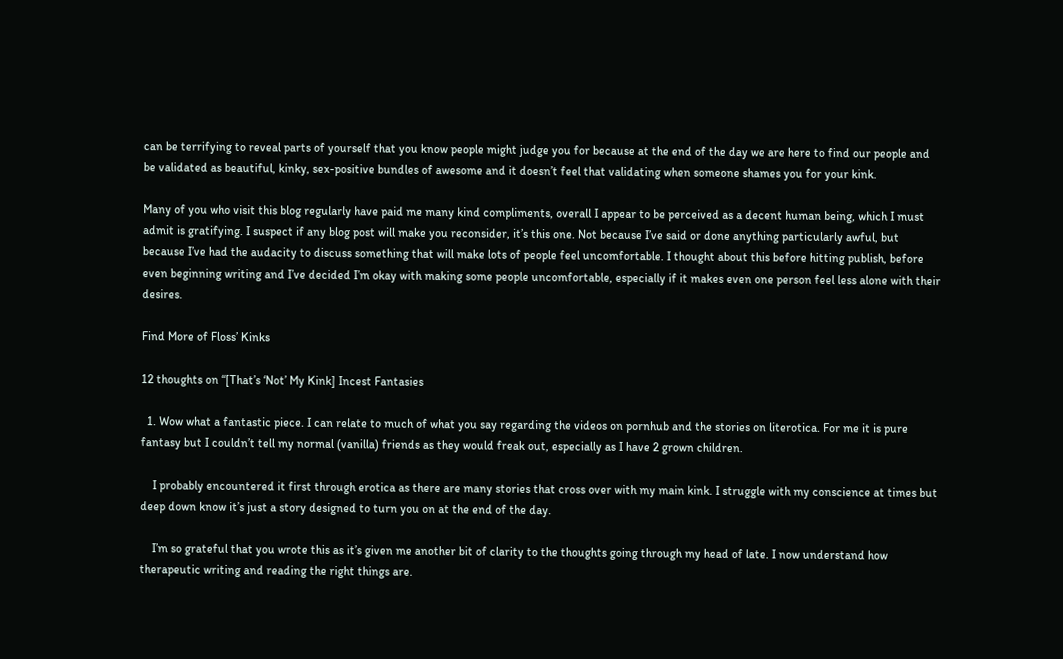can be terrifying to reveal parts of yourself that you know people might judge you for because at the end of the day we are here to find our people and be validated as beautiful, kinky, sex-positive bundles of awesome and it doesn’t feel that validating when someone shames you for your kink.

Many of you who visit this blog regularly have paid me many kind compliments, overall I appear to be perceived as a decent human being, which I must admit is gratifying. I suspect if any blog post will make you reconsider, it’s this one. Not because I’ve said or done anything particularly awful, but because I’ve had the audacity to discuss something that will make lots of people feel uncomfortable. I thought about this before hitting publish, before even beginning writing and I’ve decided I’m okay with making some people uncomfortable, especially if it makes even one person feel less alone with their desires.

Find More of Floss’ Kinks

12 thoughts on “[That’s ‘Not’ My Kink] Incest Fantasies

  1. Wow what a fantastic piece. I can relate to much of what you say regarding the videos on pornhub and the stories on literotica. For me it is pure fantasy but I couldn’t tell my normal (vanilla) friends as they would freak out, especially as I have 2 grown children.

    I probably encountered it first through erotica as there are many stories that cross over with my main kink. I struggle with my conscience at times but deep down know it’s just a story designed to turn you on at the end of the day.

    I’m so grateful that you wrote this as it’s given me another bit of clarity to the thoughts going through my head of late. I now understand how therapeutic writing and reading the right things are.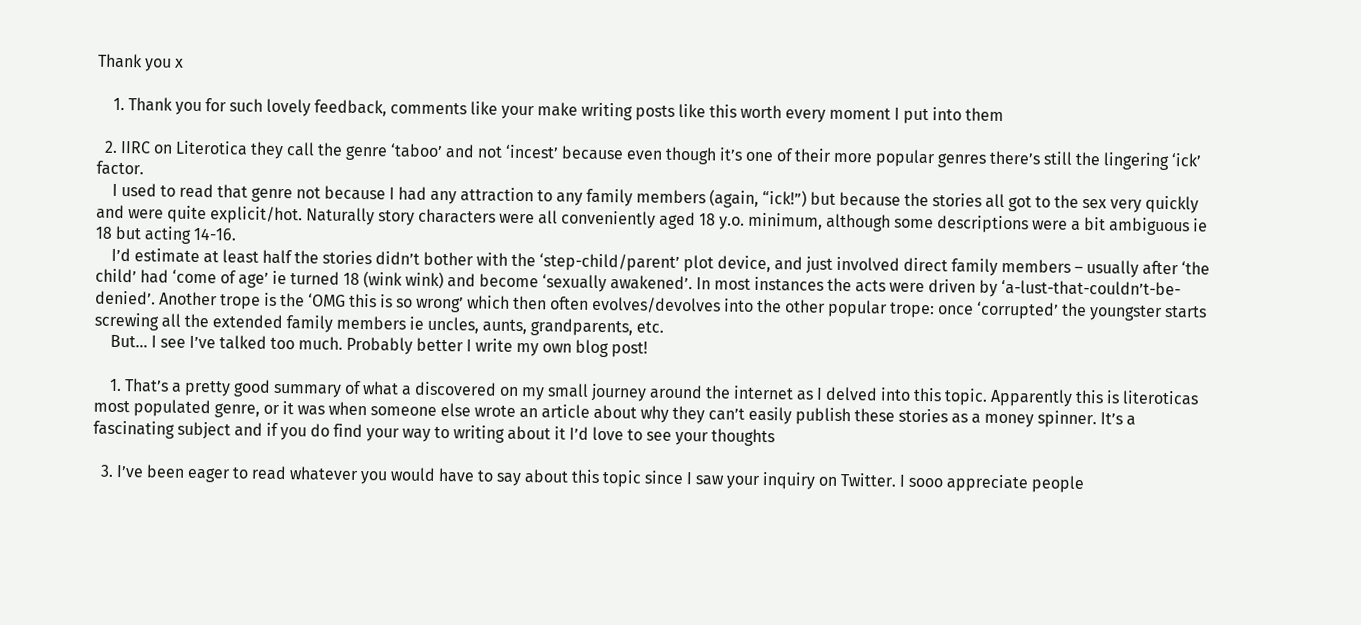Thank you x

    1. Thank you for such lovely feedback, comments like your make writing posts like this worth every moment I put into them

  2. IIRC on Literotica they call the genre ‘taboo’ and not ‘incest’ because even though it’s one of their more popular genres there’s still the lingering ‘ick’ factor.
    I used to read that genre not because I had any attraction to any family members (again, “ick!”) but because the stories all got to the sex very quickly and were quite explicit/hot. Naturally story characters were all conveniently aged 18 y.o. minimum, although some descriptions were a bit ambiguous ie 18 but acting 14-16.
    I’d estimate at least half the stories didn’t bother with the ‘step-child/parent’ plot device, and just involved direct family members – usually after ‘the child’ had ‘come of age’ ie turned 18 (wink wink) and become ‘sexually awakened’. In most instances the acts were driven by ‘a-lust-that-couldn’t-be-denied’. Another trope is the ‘OMG this is so wrong’ which then often evolves/devolves into the other popular trope: once ‘corrupted’ the youngster starts screwing all the extended family members ie uncles, aunts, grandparents, etc.
    But… I see I’ve talked too much. Probably better I write my own blog post!

    1. That’s a pretty good summary of what a discovered on my small journey around the internet as I delved into this topic. Apparently this is literoticas most populated genre, or it was when someone else wrote an article about why they can’t easily publish these stories as a money spinner. It’s a fascinating subject and if you do find your way to writing about it I’d love to see your thoughts

  3. I’ve been eager to read whatever you would have to say about this topic since I saw your inquiry on Twitter. I sooo appreciate people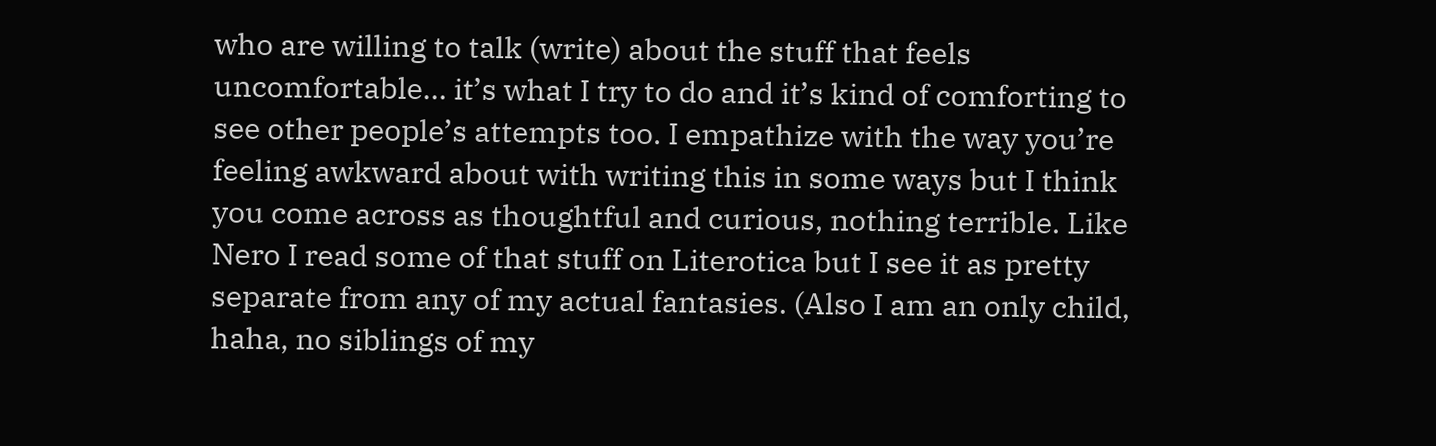who are willing to talk (write) about the stuff that feels uncomfortable… it’s what I try to do and it’s kind of comforting to see other people’s attempts too. I empathize with the way you’re feeling awkward about with writing this in some ways but I think you come across as thoughtful and curious, nothing terrible. Like Nero I read some of that stuff on Literotica but I see it as pretty separate from any of my actual fantasies. (Also I am an only child, haha, no siblings of my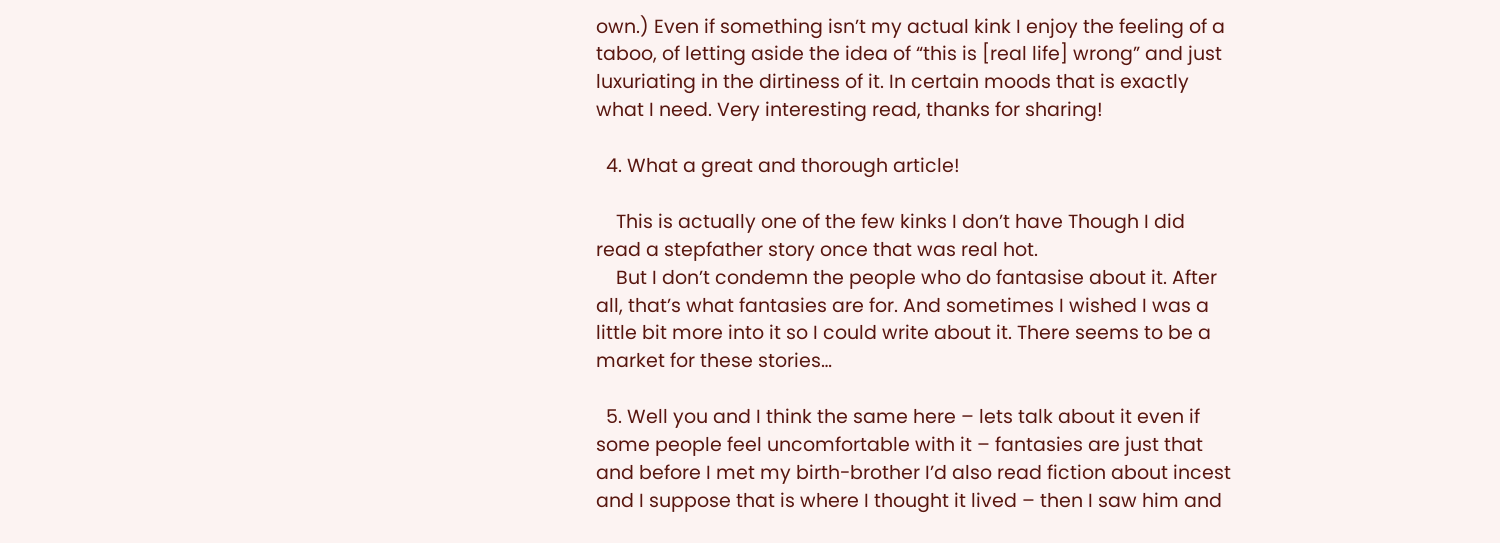own.) Even if something isn’t my actual kink I enjoy the feeling of a taboo, of letting aside the idea of “this is [real life] wrong” and just luxuriating in the dirtiness of it. In certain moods that is exactly what I need. Very interesting read, thanks for sharing!

  4. What a great and thorough article!

    This is actually one of the few kinks I don’t have Though I did read a stepfather story once that was real hot.
    But I don’t condemn the people who do fantasise about it. After all, that’s what fantasies are for. And sometimes I wished I was a little bit more into it so I could write about it. There seems to be a market for these stories…

  5. Well you and I think the same here – lets talk about it even if some people feel uncomfortable with it – fantasies are just that and before I met my birth-brother I’d also read fiction about incest and I suppose that is where I thought it lived – then I saw him and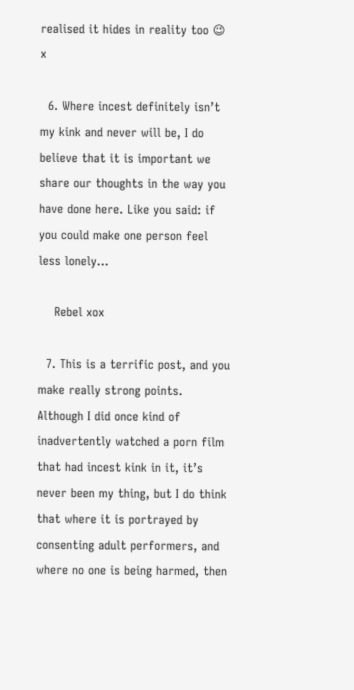realised it hides in reality too 😉 x

  6. Where incest definitely isn’t my kink and never will be, I do believe that it is important we share our thoughts in the way you have done here. Like you said: if you could make one person feel less lonely…

    Rebel xox

  7. This is a terrific post, and you make really strong points. Although I did once kind of inadvertently watched a porn film that had incest kink in it, it’s never been my thing, but I do think that where it is portrayed by consenting adult performers, and where no one is being harmed, then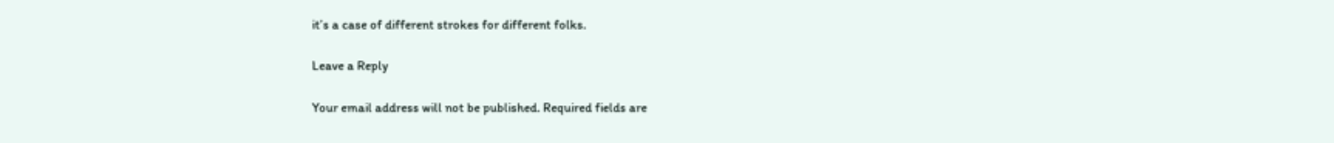it’s a case of different strokes for different folks.

Leave a Reply

Your email address will not be published. Required fields are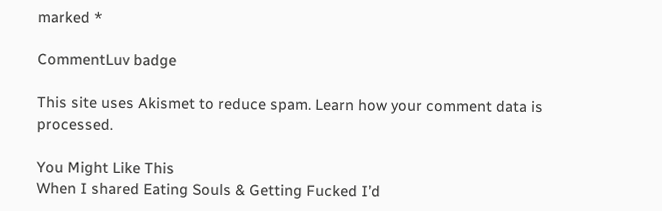marked *

CommentLuv badge

This site uses Akismet to reduce spam. Learn how your comment data is processed.

You Might Like This
When I shared Eating Souls & Getting Fucked I’d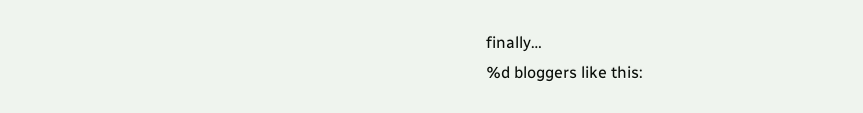finally…
%d bloggers like this: